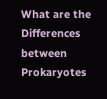What are the Differences between Prokaryotes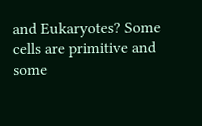and Eukaryotes? Some cells are primitive and some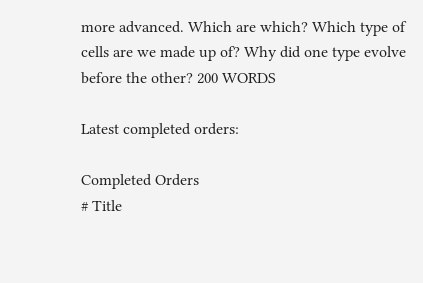more advanced. Which are which? Which type of cells are we made up of? Why did one type evolve before the other? 200 WORDS

Latest completed orders:

Completed Orders
# Title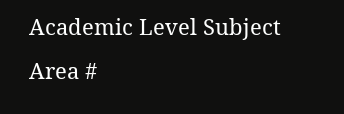Academic Level Subject Area #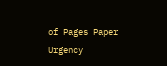of Pages Paper Urgency